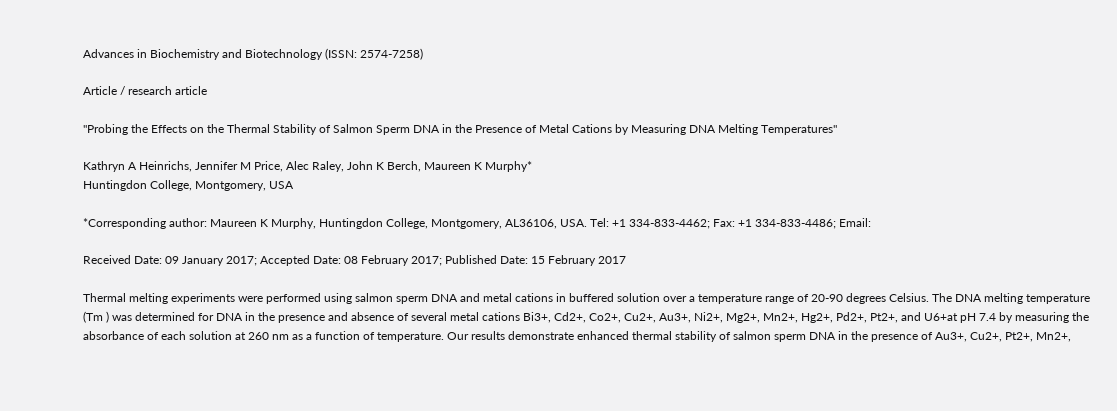Advances in Biochemistry and Biotechnology (ISSN: 2574-7258)

Article / research article

"Probing the Effects on the Thermal Stability of Salmon Sperm DNA in the Presence of Metal Cations by Measuring DNA Melting Temperatures"

Kathryn A Heinrichs, Jennifer M Price, Alec Raley, John K Berch, Maureen K Murphy*
Huntingdon College, Montgomery, USA

*Corresponding author: Maureen K Murphy, Huntingdon College, Montgomery, AL36106, USA. Tel: +1 334-833-4462; Fax: +1 334-833-4486; Email:

Received Date: 09 January 2017; Accepted Date: 08 February 2017; Published Date: 15 February 2017

Thermal melting experiments were performed using salmon sperm DNA and metal cations in buffered solution over a temperature range of 20-90 degrees Celsius. The DNA melting temperature (Tm ) was determined for DNA in the presence and absence of several metal cations Bi3+, Cd2+, Co2+, Cu2+, Au3+, Ni2+, Mg2+, Mn2+, Hg2+, Pd2+, Pt2+, and U6+at pH 7.4 by measuring the absorbance of each solution at 260 nm as a function of temperature. Our results demonstrate enhanced thermal stability of salmon sperm DNA in the presence of Au3+, Cu2+, Pt2+, Mn2+,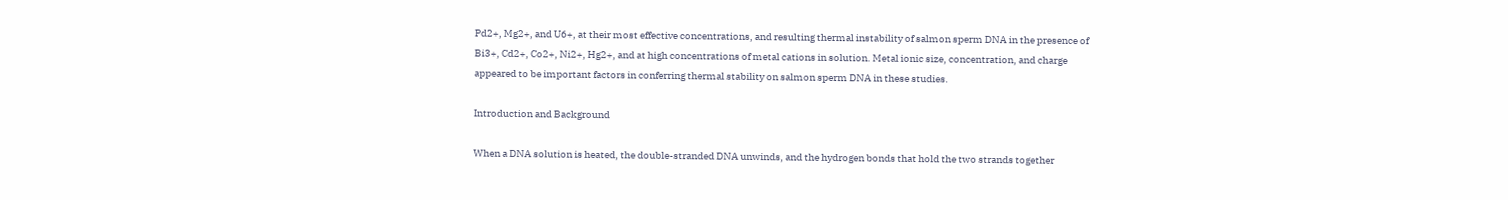Pd2+, Mg2+, and U6+, at their most effective concentrations, and resulting thermal instability of salmon sperm DNA in the presence of Bi3+, Cd2+, Co2+, Ni2+, Hg2+, and at high concentrations of metal cations in solution. Metal ionic size, concentration, and charge appeared to be important factors in conferring thermal stability on salmon sperm DNA in these studies.

Introduction and Background

When a DNA solution is heated, the double-stranded DNA unwinds, and the hydrogen bonds that hold the two strands together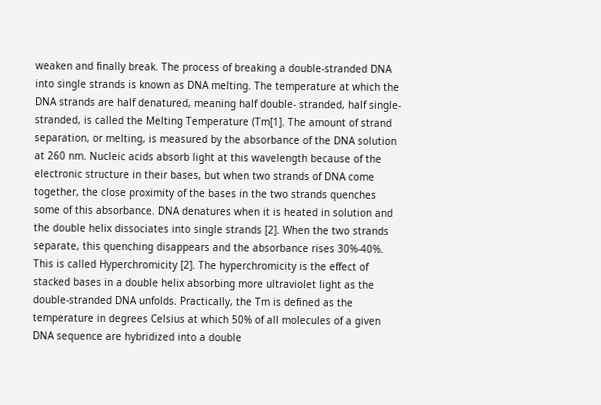weaken and finally break. The process of breaking a double-stranded DNA into single strands is known as DNA melting. The temperature at which the DNA strands are half denatured, meaning half double- stranded, half single-stranded, is called the Melting Temperature (Tm[1]. The amount of strand separation, or melting, is measured by the absorbance of the DNA solution at 260 nm. Nucleic acids absorb light at this wavelength because of the electronic structure in their bases, but when two strands of DNA come together, the close proximity of the bases in the two strands quenches some of this absorbance. DNA denatures when it is heated in solution and the double helix dissociates into single strands [2]. When the two strands separate, this quenching disappears and the absorbance rises 30%-40%. This is called Hyperchromicity [2]. The hyperchromicity is the effect of stacked bases in a double helix absorbing more ultraviolet light as the double-stranded DNA unfolds. Practically, the Tm is defined as the temperature in degrees Celsius at which 50% of all molecules of a given DNA sequence are hybridized into a double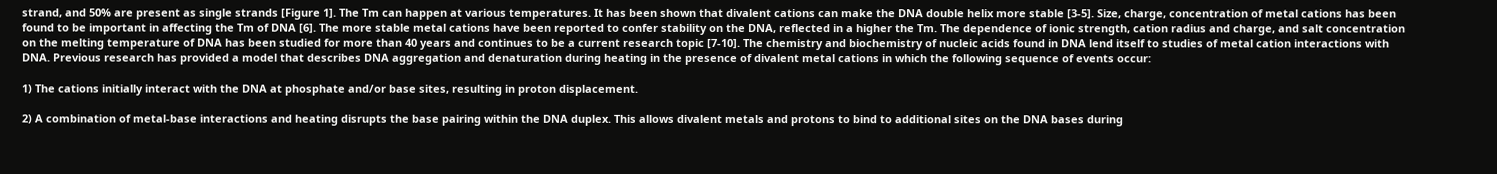strand, and 50% are present as single strands [Figure 1]. The Tm can happen at various temperatures. It has been shown that divalent cations can make the DNA double helix more stable [3-5]. Size, charge, concentration of metal cations has been found to be important in affecting the Tm of DNA [6]. The more stable metal cations have been reported to confer stability on the DNA, reflected in a higher the Tm. The dependence of ionic strength, cation radius and charge, and salt concentration on the melting temperature of DNA has been studied for more than 40 years and continues to be a current research topic [7-10]. The chemistry and biochemistry of nucleic acids found in DNA lend itself to studies of metal cation interactions with DNA. Previous research has provided a model that describes DNA aggregation and denaturation during heating in the presence of divalent metal cations in which the following sequence of events occur:

1) The cations initially interact with the DNA at phosphate and/or base sites, resulting in proton displacement.

2) A combination of metal-base interactions and heating disrupts the base pairing within the DNA duplex. This allows divalent metals and protons to bind to additional sites on the DNA bases during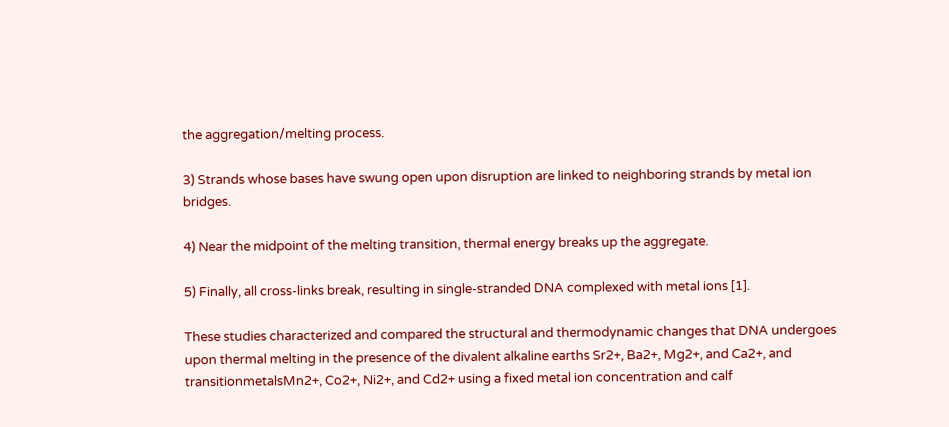the aggregation/melting process.

3) Strands whose bases have swung open upon disruption are linked to neighboring strands by metal ion bridges.

4) Near the midpoint of the melting transition, thermal energy breaks up the aggregate.

5) Finally, all cross-links break, resulting in single-stranded DNA complexed with metal ions [1].

These studies characterized and compared the structural and thermodynamic changes that DNA undergoes upon thermal melting in the presence of the divalent alkaline earths Sr2+, Ba2+, Mg2+, and Ca2+, and transitionmetalsMn2+, Co2+, Ni2+, and Cd2+ using a fixed metal ion concentration and calf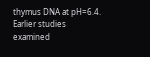thymus DNA at pH=6.4. Earlier studies examined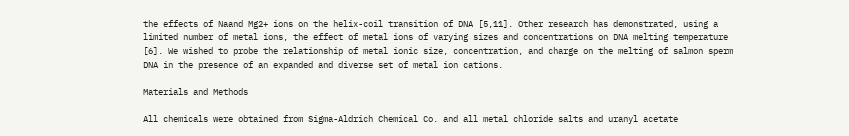the effects of Naand Mg2+ ions on the helix-coil transition of DNA [5,11]. Other research has demonstrated, using a limited number of metal ions, the effect of metal ions of varying sizes and concentrations on DNA melting temperature [6]. We wished to probe the relationship of metal ionic size, concentration, and charge on the melting of salmon sperm DNA in the presence of an expanded and diverse set of metal ion cations.

Materials and Methods

All chemicals were obtained from Sigma-Aldrich Chemical Co. and all metal chloride salts and uranyl acetate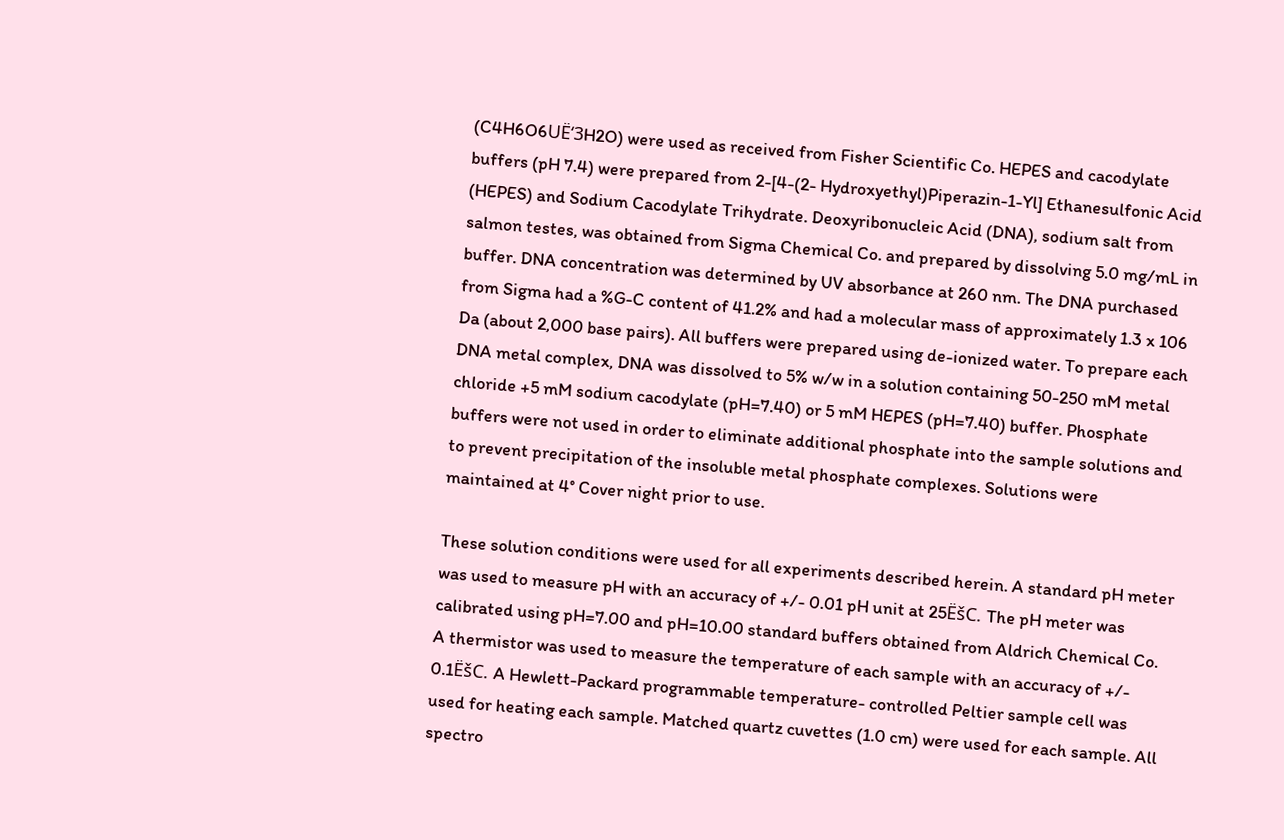(C4H6O6UË‘3H2O) were used as received from Fisher Scientific Co. HEPES and cacodylate buffers (pH 7.4) were prepared from 2-[4-(2- Hydroxyethyl)Piperazin-1-Yl] Ethanesulfonic Acid (HEPES) and Sodium Cacodylate Trihydrate. Deoxyribonucleic Acid (DNA), sodium salt from salmon testes, was obtained from Sigma Chemical Co. and prepared by dissolving 5.0 mg/mL in buffer. DNA concentration was determined by UV absorbance at 260 nm. The DNA purchased from Sigma had a %G-C content of 41.2% and had a molecular mass of approximately 1.3 x 106 Da (about 2,000 base pairs). All buffers were prepared using de-ionized water. To prepare each DNA metal complex, DNA was dissolved to 5% w/w in a solution containing 50-250 mM metal chloride +5 mM sodium cacodylate (pH=7.40) or 5 mM HEPES (pH=7.40) buffer. Phosphate buffers were not used in order to eliminate additional phosphate into the sample solutions and to prevent precipitation of the insoluble metal phosphate complexes. Solutions were maintained at 4° Cover night prior to use.

These solution conditions were used for all experiments described herein. A standard pH meter was used to measure pH with an accuracy of +/- 0.01 pH unit at 25ËšC. The pH meter was calibrated using pH=7.00 and pH=10.00 standard buffers obtained from Aldrich Chemical Co. A thermistor was used to measure the temperature of each sample with an accuracy of +/- 0.1ËšC. A Hewlett-Packard programmable temperature- controlled Peltier sample cell was used for heating each sample. Matched quartz cuvettes (1.0 cm) were used for each sample. All spectro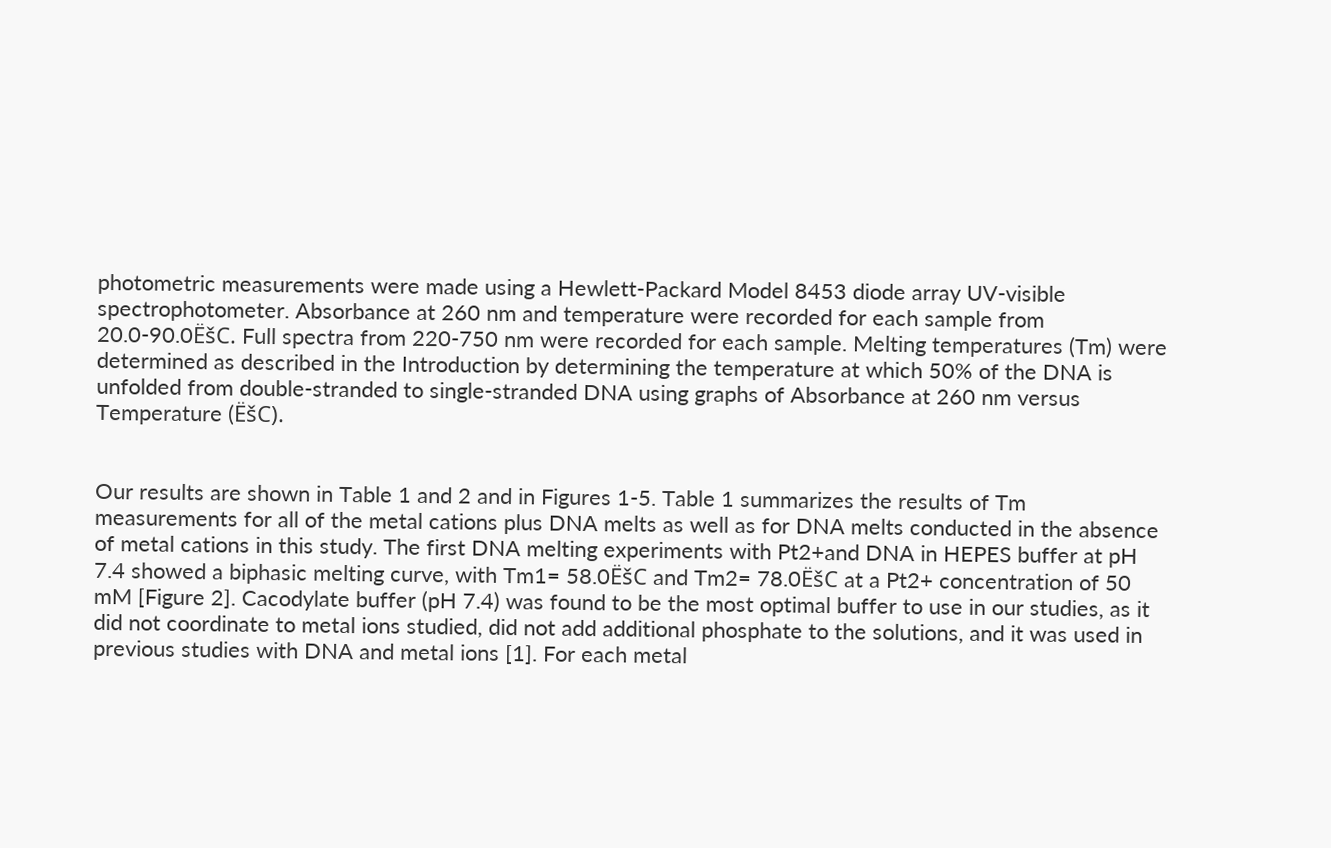photometric measurements were made using a Hewlett-Packard Model 8453 diode array UV-visible spectrophotometer. Absorbance at 260 nm and temperature were recorded for each sample from 20.0-90.0ËšC. Full spectra from 220-750 nm were recorded for each sample. Melting temperatures (Tm) were determined as described in the Introduction by determining the temperature at which 50% of the DNA is unfolded from double-stranded to single-stranded DNA using graphs of Absorbance at 260 nm versus Temperature (ËšC).


Our results are shown in Table 1 and 2 and in Figures 1-5. Table 1 summarizes the results of Tm measurements for all of the metal cations plus DNA melts as well as for DNA melts conducted in the absence of metal cations in this study. The first DNA melting experiments with Pt2+and DNA in HEPES buffer at pH 7.4 showed a biphasic melting curve, with Tm1= 58.0ËšC and Tm2= 78.0ËšC at a Pt2+ concentration of 50 mM [Figure 2]. Cacodylate buffer (pH 7.4) was found to be the most optimal buffer to use in our studies, as it did not coordinate to metal ions studied, did not add additional phosphate to the solutions, and it was used in previous studies with DNA and metal ions [1]. For each metal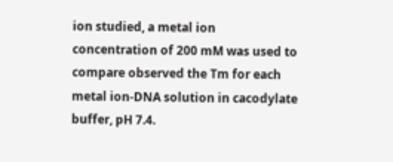ion studied, a metal ion concentration of 200 mM was used to compare observed the Tm for each metal ion-DNA solution in cacodylate buffer, pH 7.4.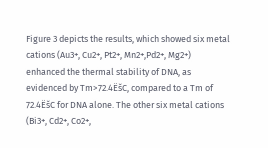Figure 3 depicts the results, which showed six metal cations (Au3+, Cu2+, Pt2+, Mn2+,Pd2+, Mg2+) enhanced the thermal stability of DNA, as evidenced by Tm>72.4ËšC, compared to a Tm of 72.4ËšC for DNA alone. The other six metal cations (Bi3+, Cd2+, Co2+,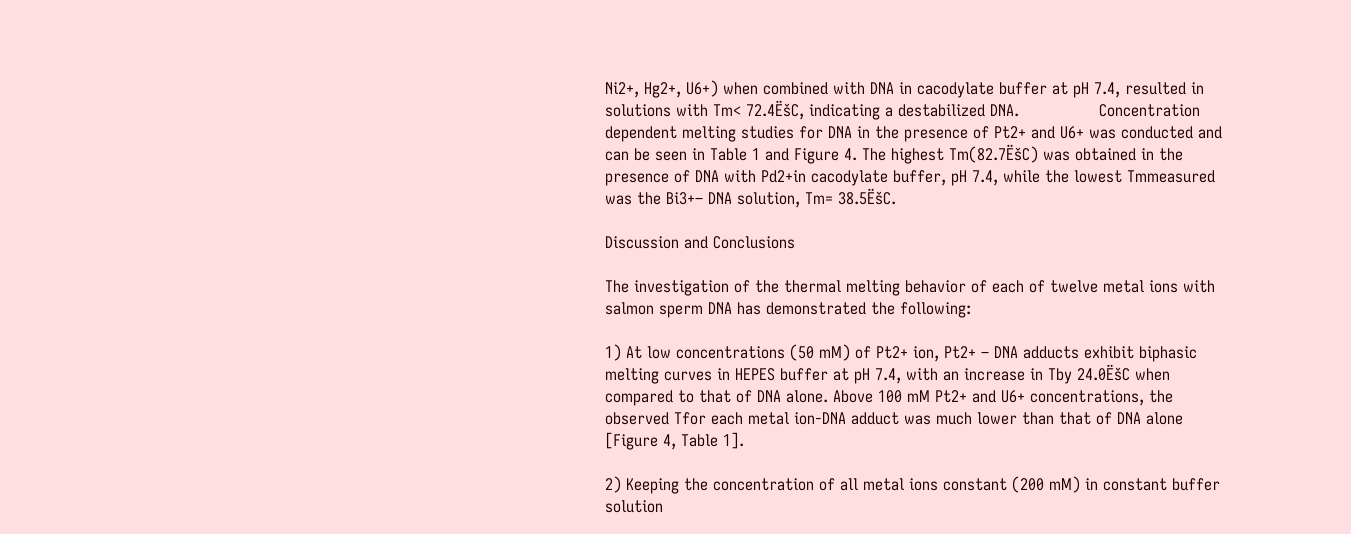Ni2+, Hg2+, U6+) when combined with DNA in cacodylate buffer at pH 7.4, resulted in solutions with Tm< 72.4ËšC, indicating a destabilized DNA.                Concentration dependent melting studies for DNA in the presence of Pt2+ and U6+ was conducted and can be seen in Table 1 and Figure 4. The highest Tm(82.7ËšC) was obtained in the presence of DNA with Pd2+in cacodylate buffer, pH 7.4, while the lowest Tmmeasured was the Bi3+– DNA solution, Tm= 38.5ËšC.

Discussion and Conclusions

The investigation of the thermal melting behavior of each of twelve metal ions with salmon sperm DNA has demonstrated the following:

1) At low concentrations (50 mM) of Pt2+ ion, Pt2+ – DNA adducts exhibit biphasic melting curves in HEPES buffer at pH 7.4, with an increase in Tby 24.0ËšC when compared to that of DNA alone. Above 100 mM Pt2+ and U6+ concentrations, the observed Tfor each metal ion-DNA adduct was much lower than that of DNA alone [Figure 4, Table 1].

2) Keeping the concentration of all metal ions constant (200 mM) in constant buffer solution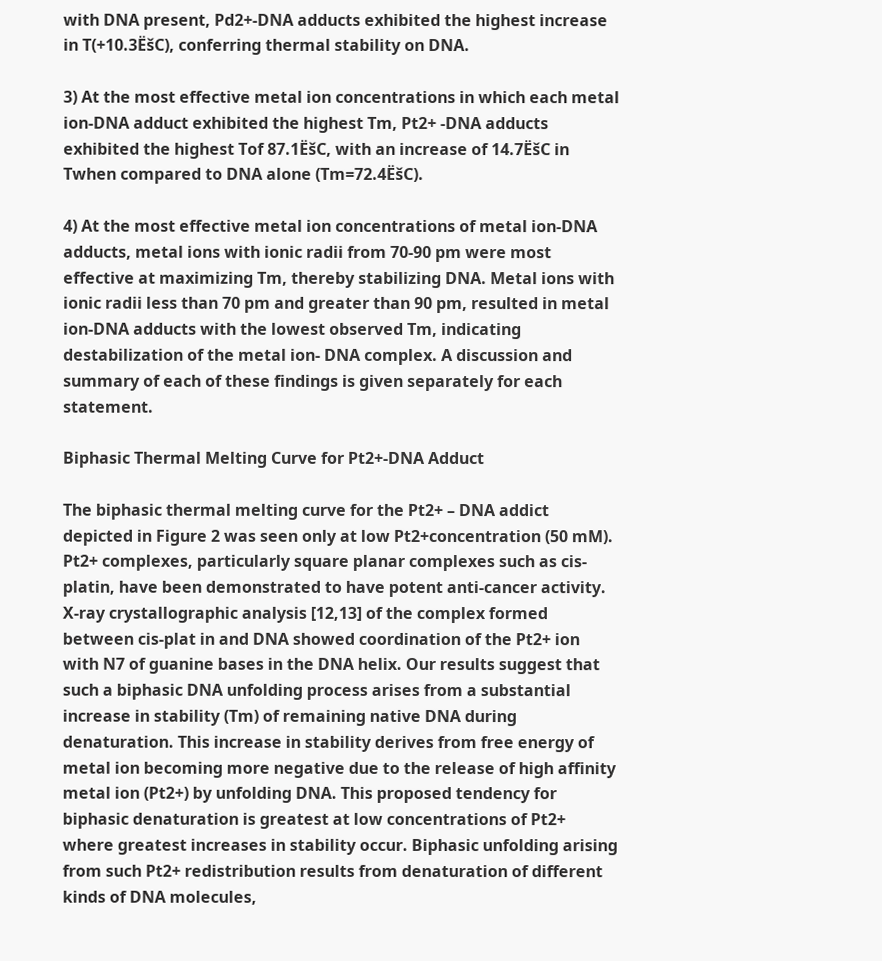with DNA present, Pd2+-DNA adducts exhibited the highest increase in T(+10.3ËšC), conferring thermal stability on DNA.

3) At the most effective metal ion concentrations in which each metal ion-DNA adduct exhibited the highest Tm, Pt2+ -DNA adducts exhibited the highest Tof 87.1ËšC, with an increase of 14.7ËšC in Twhen compared to DNA alone (Tm=72.4ËšC).

4) At the most effective metal ion concentrations of metal ion-DNA adducts, metal ions with ionic radii from 70-90 pm were most effective at maximizing Tm, thereby stabilizing DNA. Metal ions with ionic radii less than 70 pm and greater than 90 pm, resulted in metal ion-DNA adducts with the lowest observed Tm, indicating destabilization of the metal ion- DNA complex. A discussion and summary of each of these findings is given separately for each statement.

Biphasic Thermal Melting Curve for Pt2+-DNA Adduct

The biphasic thermal melting curve for the Pt2+ – DNA addict depicted in Figure 2 was seen only at low Pt2+concentration (50 mM). Pt2+ complexes, particularly square planar complexes such as cis-platin, have been demonstrated to have potent anti-cancer activity. X-ray crystallographic analysis [12,13] of the complex formed between cis-plat in and DNA showed coordination of the Pt2+ ion with N7 of guanine bases in the DNA helix. Our results suggest that such a biphasic DNA unfolding process arises from a substantial increase in stability (Tm) of remaining native DNA during denaturation. This increase in stability derives from free energy of metal ion becoming more negative due to the release of high affinity metal ion (Pt2+) by unfolding DNA. This proposed tendency for biphasic denaturation is greatest at low concentrations of Pt2+ where greatest increases in stability occur. Biphasic unfolding arising from such Pt2+ redistribution results from denaturation of different kinds of DNA molecules,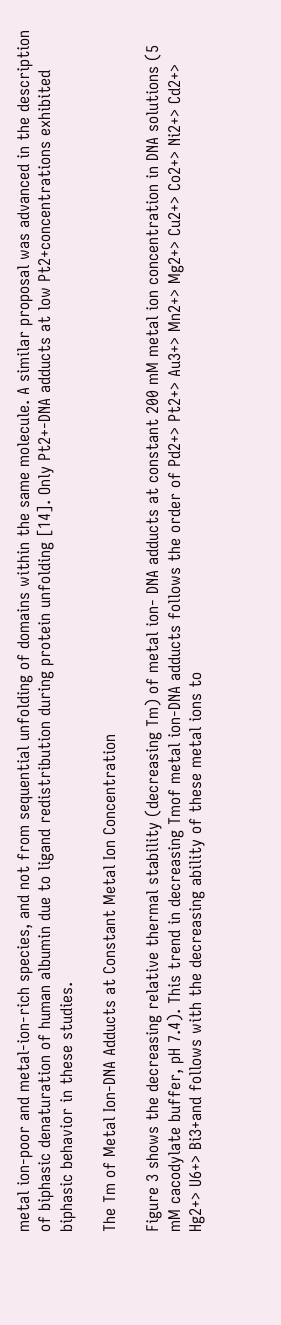metal ion-poor and metal-ion-rich species, and not from sequential unfolding of domains within the same molecule. A similar proposal was advanced in the description of biphasic denaturation of human albumin due to ligand redistribution during protein unfolding [14]. Only Pt2+-DNA adducts at low Pt2+concentrations exhibited biphasic behavior in these studies.

The Tm of Metal Ion-DNA Adducts at Constant Metal Ion Concentration

Figure 3 shows the decreasing relative thermal stability (decreasing Tm) of metal ion- DNA adducts at constant 200 mM metal ion concentration in DNA solutions (5 mM cacodylate buffer, pH 7.4). This trend in decreasing Tmof metal ion-DNA adducts follows the order of Pd2+> Pt2+> Au3+> Mn2+> Mg2+> Cu2+> Co2+> Ni2+> Cd2+> Hg2+> U6+> Bi3+and follows with the decreasing ability of these metal ions to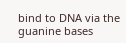bind to DNA via the guanine bases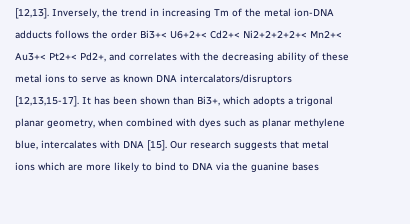[12,13]. Inversely, the trend in increasing Tm of the metal ion-DNA adducts follows the order Bi3+< U6+2+< Cd2+< Ni2+2+2+2+< Mn2+< Au3+< Pt2+< Pd2+, and correlates with the decreasing ability of these metal ions to serve as known DNA intercalators/disruptors [12,13,15-17]. It has been shown than Bi3+, which adopts a trigonal planar geometry, when combined with dyes such as planar methylene blue, intercalates with DNA [15]. Our research suggests that metal ions which are more likely to bind to DNA via the guanine bases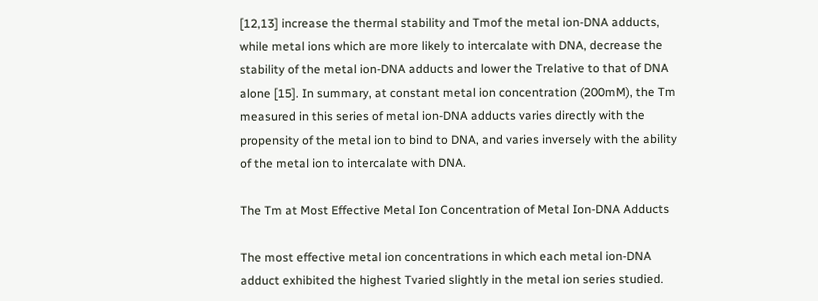[12,13] increase the thermal stability and Tmof the metal ion-DNA adducts, while metal ions which are more likely to intercalate with DNA, decrease the stability of the metal ion-DNA adducts and lower the Trelative to that of DNA alone [15]. In summary, at constant metal ion concentration (200mM), the Tm measured in this series of metal ion-DNA adducts varies directly with the propensity of the metal ion to bind to DNA, and varies inversely with the ability of the metal ion to intercalate with DNA.

The Tm at Most Effective Metal Ion Concentration of Metal Ion-DNA Adducts

The most effective metal ion concentrations in which each metal ion-DNA adduct exhibited the highest Tvaried slightly in the metal ion series studied.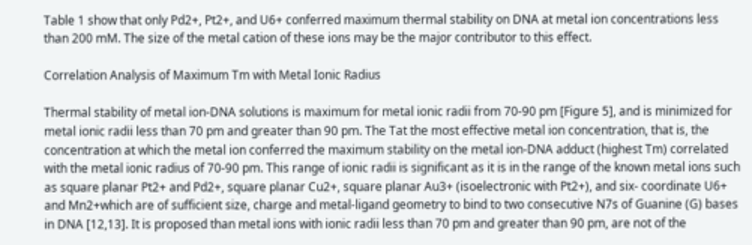Table 1 show that only Pd2+, Pt2+, and U6+ conferred maximum thermal stability on DNA at metal ion concentrations less than 200 mM. The size of the metal cation of these ions may be the major contributor to this effect.

Correlation Analysis of Maximum Tm with Metal Ionic Radius

Thermal stability of metal ion-DNA solutions is maximum for metal ionic radii from 70-90 pm [Figure 5], and is minimized for metal ionic radii less than 70 pm and greater than 90 pm. The Tat the most effective metal ion concentration, that is, the concentration at which the metal ion conferred the maximum stability on the metal ion-DNA adduct (highest Tm) correlated with the metal ionic radius of 70-90 pm. This range of ionic radii is significant as it is in the range of the known metal ions such as square planar Pt2+ and Pd2+, square planar Cu2+, square planar Au3+ (isoelectronic with Pt2+), and six- coordinate U6+ and Mn2+which are of sufficient size, charge and metal-ligand geometry to bind to two consecutive N7s of Guanine (G) bases in DNA [12,13]. It is proposed than metal ions with ionic radii less than 70 pm and greater than 90 pm, are not of the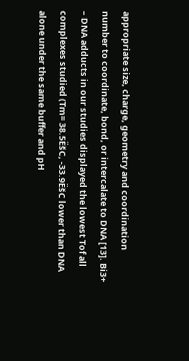appropriate size, charge, geometry and coordination number to coordinate, bond, or intercalate to DNA [13]. Bi3+ – DNA adducts in our studies displayed the lowest Tof all complexes studied (Tm= 38.5ËšC, -33.9ËšC lower than DNA alone under the same buffer and pH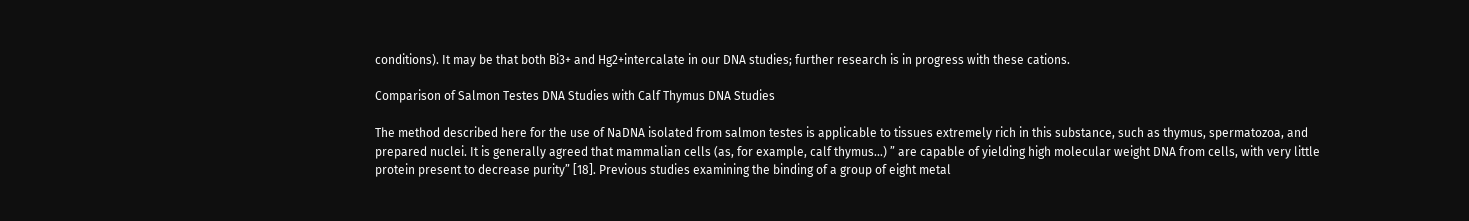conditions). It may be that both Bi3+ and Hg2+intercalate in our DNA studies; further research is in progress with these cations.

Comparison of Salmon Testes DNA Studies with Calf Thymus DNA Studies

The method described here for the use of NaDNA isolated from salmon testes is applicable to tissues extremely rich in this substance, such as thymus, spermatozoa, and prepared nuclei. It is generally agreed that mammalian cells (as, for example, calf thymus…) ” are capable of yielding high molecular weight DNA from cells, with very little protein present to decrease purity” [18]. Previous studies examining the binding of a group of eight metal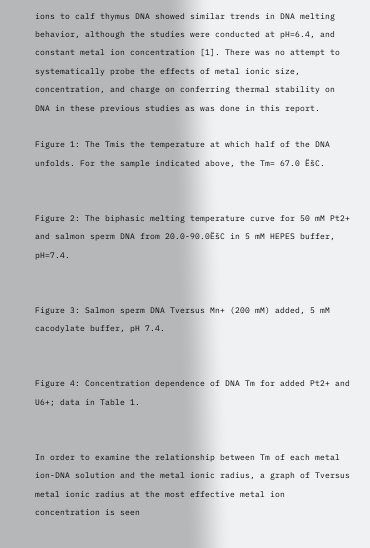ions to calf thymus DNA showed similar trends in DNA melting behavior, although the studies were conducted at pH=6.4, and constant metal ion concentration [1]. There was no attempt to systematically probe the effects of metal ionic size, concentration, and charge on conferring thermal stability on DNA in these previous studies as was done in this report.

Figure 1: The Tmis the temperature at which half of the DNA unfolds. For the sample indicated above, the Tm= 67.0 ËšC.


Figure 2: The biphasic melting temperature curve for 50 mM Pt2+ and salmon sperm DNA from 20.0-90.0ËšC in 5 mM HEPES buffer, pH=7.4.


Figure 3: Salmon sperm DNA Tversus Mn+ (200 mM) added, 5 mM cacodylate buffer, pH 7.4.


Figure 4: Concentration dependence of DNA Tm for added Pt2+ and U6+; data in Table 1.


In order to examine the relationship between Tm of each metal ion-DNA solution and the metal ionic radius, a graph of Tversus metal ionic radius at the most effective metal ion concentration is seen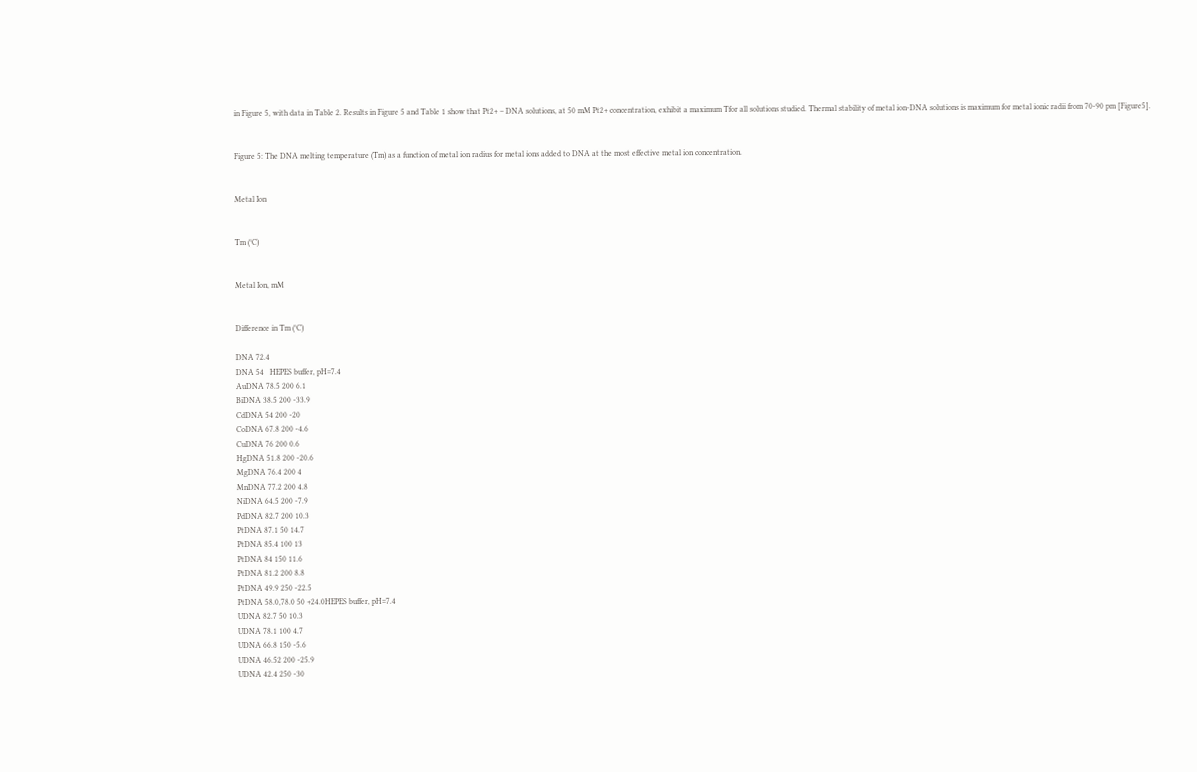in Figure 5, with data in Table 2. Results in Figure 5 and Table 1 show that Pt2+ – DNA solutions, at 50 mM Pt2+ concentration, exhibit a maximum Tfor all solutions studied. Thermal stability of metal ion-DNA solutions is maximum for metal ionic radii from 70-90 pm [Figure5].


Figure 5: The DNA melting temperature (Tm) as a function of metal ion radius for metal ions added to DNA at the most effective metal ion concentration.


Metal Ion


Tm (°C)


Metal Ion, mM


Difference in Tm (°C)

DNA 72.4
DNA 54   HEPES buffer, pH=7.4
AuDNA 78.5 200 6.1
BiDNA 38.5 200 -33.9
CdDNA 54 200 -20
CoDNA 67.8 200 -4.6
CuDNA 76 200 0.6
HgDNA 51.8 200 -20.6
MgDNA 76.4 200 4
MnDNA 77.2 200 4.8
NiDNA 64.5 200 -7.9
PdDNA 82.7 200 10.3
PtDNA 87.1 50 14.7
PtDNA 85.4 100 13
PtDNA 84 150 11.6
PtDNA 81.2 200 8.8
PtDNA 49.9 250 -22.5
PtDNA 58.0,78.0 50 +24.0HEPES buffer, pH=7.4
UDNA 82.7 50 10.3
UDNA 78.1 100 4.7
UDNA 66.8 150 -5.6
UDNA 46.52 200 -25.9
UDNA 42.4 250 -30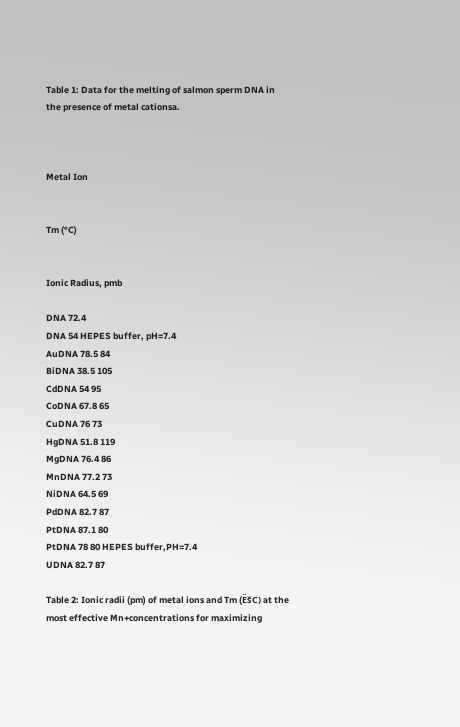Table 1: Data for the melting of salmon sperm DNA in the presence of metal cationsa.



Metal Ion


Tm (°C)


Ionic Radius, pmb

DNA 72.4
DNA 54 HEPES buffer, pH=7.4
AuDNA 78.5 84
BiDNA 38.5 105
CdDNA 54 95
CoDNA 67.8 65
CuDNA 76 73
HgDNA 51.8 119
MgDNA 76.4 86
MnDNA 77.2 73
NiDNA 64.5 69
PdDNA 82.7 87
PtDNA 87.1 80
PtDNA 78 80 HEPES buffer,PH=7.4
UDNA 82.7 87

Table 2: Ionic radii (pm) of metal ions and Tm (ËšC) at the most effective Mn+concentrations for maximizing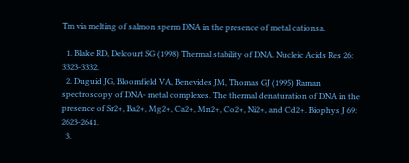Tm via melting of salmon sperm DNA in the presence of metal cationsa.

  1. Blake RD, Delcourt SG (1998) Thermal stability of DNA. Nucleic Acids Res 26: 3323-3332.
  2. Duguid JG, Bloomfield VA, Benevides JM, Thomas GJ (1995) Raman spectroscopy of DNA- metal complexes. The thermal denaturation of DNA in the presence of Sr2+, Ba2+, Mg2+, Ca2+, Mn2+, Co2+, Ni2+, and Cd2+. Biophys J 69: 2623-2641.
  3.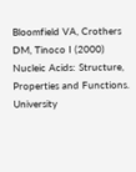Bloomfield VA, Crothers DM, Tinoco I (2000) Nucleic Acids: Structure, Properties and Functions. University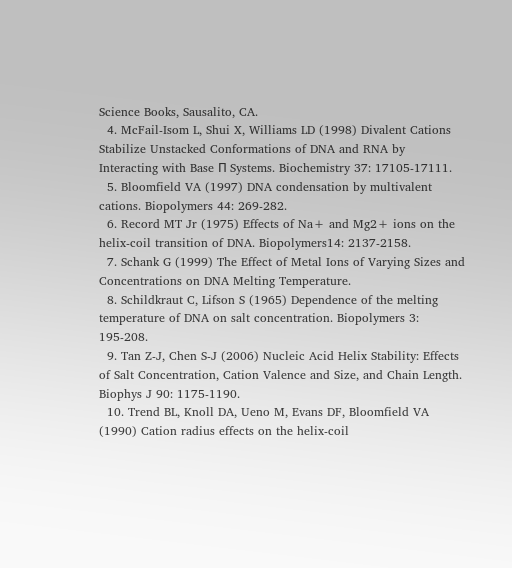Science Books, Sausalito, CA.
  4. McFail-Isom L, Shui X, Williams LD (1998) Divalent Cations Stabilize Unstacked Conformations of DNA and RNA by Interacting with Base Π Systems. Biochemistry 37: 17105-17111.
  5. Bloomfield VA (1997) DNA condensation by multivalent cations. Biopolymers 44: 269-282.
  6. Record MT Jr (1975) Effects of Na+ and Mg2+ ions on the helix-coil transition of DNA. Biopolymers14: 2137-2158.
  7. Schank G (1999) The Effect of Metal Ions of Varying Sizes and Concentrations on DNA Melting Temperature.
  8. Schildkraut C, Lifson S (1965) Dependence of the melting temperature of DNA on salt concentration. Biopolymers 3: 195-208.
  9. Tan Z-J, Chen S-J (2006) Nucleic Acid Helix Stability: Effects of Salt Concentration, Cation Valence and Size, and Chain Length. Biophys J 90: 1175-1190.
  10. Trend BL, Knoll DA, Ueno M, Evans DF, Bloomfield VA (1990) Cation radius effects on the helix-coil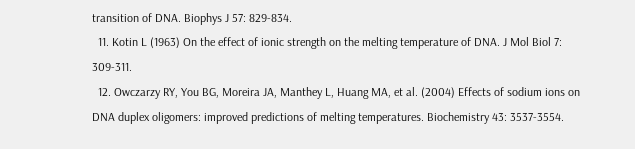transition of DNA. Biophys J 57: 829-834.
  11. Kotin L (1963) On the effect of ionic strength on the melting temperature of DNA. J Mol Biol 7: 309-311.
  12. Owczarzy RY, You BG, Moreira JA, Manthey L, Huang MA, et al. (2004) Effects of sodium ions on DNA duplex oligomers: improved predictions of melting temperatures. Biochemistry 43: 3537-3554.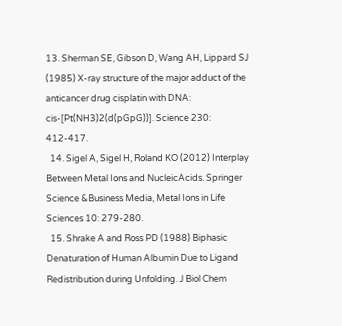13. Sherman SE, Gibson D, Wang AH, Lippard SJ (1985) X-ray structure of the major adduct of the anticancer drug cisplatin with DNA: cis-[Pt(NH3)2(d(pGpG))]. Science 230: 412-417.
  14. Sigel A, Sigel H, Roland KO (2012) Interplay Between Metal Ions and NucleicAcids. Springer Science &Business Media, Metal Ions in Life Sciences 10: 279-280.
  15. Shrake A and Ross PD (1988) Biphasic Denaturation of Human Albumin Due to Ligand Redistribution during Unfolding. J Biol Chem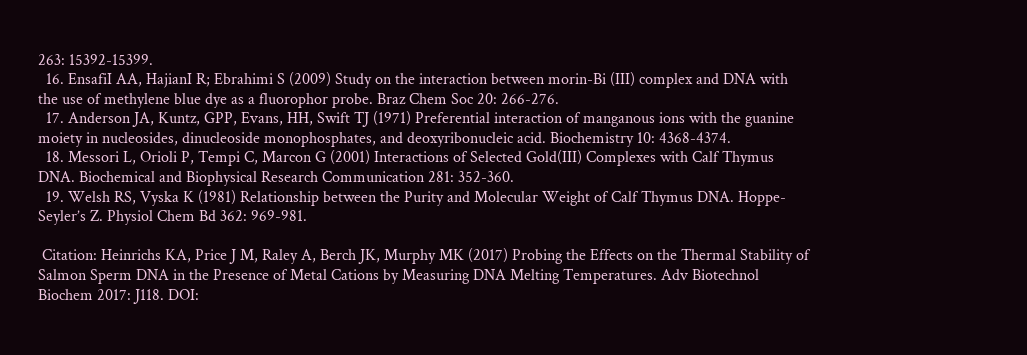263: 15392-15399.
  16. EnsafiI AA, HajianI R; Ebrahimi S (2009) Study on the interaction between morin-Bi (III) complex and DNA with the use of methylene blue dye as a fluorophor probe. Braz Chem Soc 20: 266-276.
  17. Anderson JA, Kuntz, GPP, Evans, HH, Swift TJ (1971) Preferential interaction of manganous ions with the guanine moiety in nucleosides, dinucleoside monophosphates, and deoxyribonucleic acid. Biochemistry 10: 4368-4374.
  18. Messori L, Orioli P, Tempi C, Marcon G (2001) Interactions of Selected Gold(III) Complexes with Calf Thymus DNA. Biochemical and Biophysical Research Communication 281: 352-360.
  19. Welsh RS, Vyska K (1981) Relationship between the Purity and Molecular Weight of Calf Thymus DNA. Hoppe-Seyler’s Z. Physiol Chem Bd 362: 969-981.

 Citation: Heinrichs KA, Price J M, Raley A, Berch JK, Murphy MK (2017) Probing the Effects on the Thermal Stability of Salmon Sperm DNA in the Presence of Metal Cations by Measuring DNA Melting Temperatures. Adv Biotechnol Biochem 2017: J118. DOI: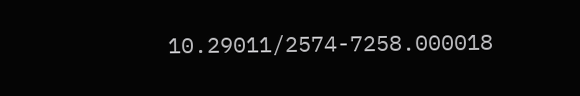10.29011/2574-7258.000018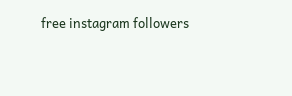free instagram followers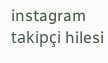instagram takipçi hilesi